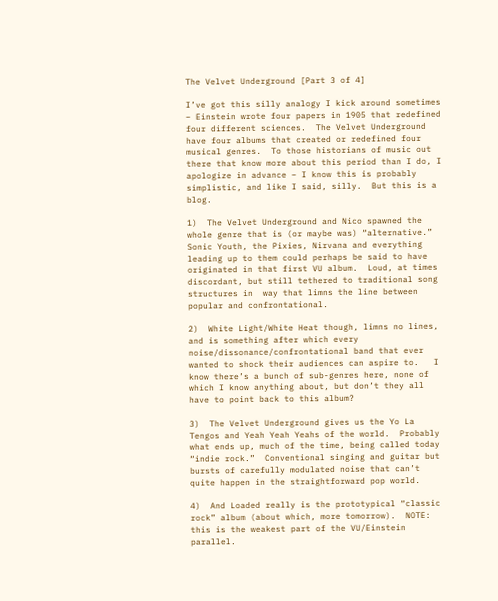The Velvet Underground [Part 3 of 4]

I’ve got this silly analogy I kick around sometimes – Einstein wrote four papers in 1905 that redefined four different sciences.  The Velvet Underground have four albums that created or redefined four musical genres.  To those historians of music out there that know more about this period than I do, I apologize in advance – I know this is probably simplistic, and like I said, silly.  But this is a blog.

1)  The Velvet Underground and Nico spawned the whole genre that is (or maybe was) “alternative.”  Sonic Youth, the Pixies, Nirvana and everything leading up to them could perhaps be said to have originated in that first VU album.  Loud, at times discordant, but still tethered to traditional song structures in  way that limns the line between popular and confrontational.

2)  White Light/White Heat though, limns no lines, and is something after which every noise/dissonance/confrontational band that ever wanted to shock their audiences can aspire to.   I know there’s a bunch of sub-genres here, none of which I know anything about, but don’t they all have to point back to this album?

3)  The Velvet Underground gives us the Yo La Tengos and Yeah Yeah Yeahs of the world.  Probably what ends up, much of the time, being called today “indie rock.”  Conventional singing and guitar but bursts of carefully modulated noise that can’t quite happen in the straightforward pop world.

4)  And Loaded really is the prototypical “classic rock” album (about which, more tomorrow).  NOTE: this is the weakest part of the VU/Einstein parallel.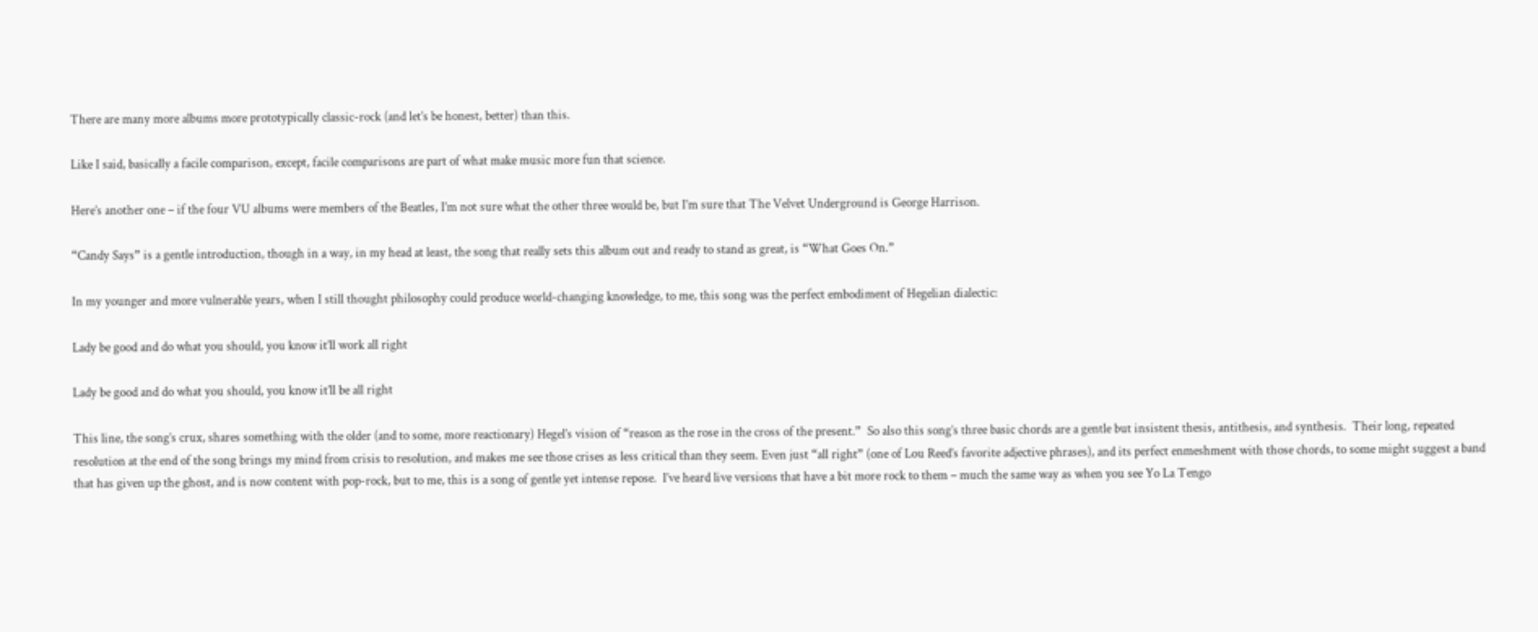There are many more albums more prototypically classic-rock (and let’s be honest, better) than this.

Like I said, basically a facile comparison, except, facile comparisons are part of what make music more fun that science.

Here’s another one – if the four VU albums were members of the Beatles, I’m not sure what the other three would be, but I’m sure that The Velvet Underground is George Harrison.

“Candy Says” is a gentle introduction, though in a way, in my head at least, the song that really sets this album out and ready to stand as great, is “What Goes On.”

In my younger and more vulnerable years, when I still thought philosophy could produce world-changing knowledge, to me, this song was the perfect embodiment of Hegelian dialectic:

Lady be good and do what you should, you know it’ll work all right

Lady be good and do what you should, you know it’ll be all right

This line, the song’s crux, shares something with the older (and to some, more reactionary) Hegel’s vision of “reason as the rose in the cross of the present.”  So also this song’s three basic chords are a gentle but insistent thesis, antithesis, and synthesis.  Their long, repeated resolution at the end of the song brings my mind from crisis to resolution, and makes me see those crises as less critical than they seem. Even just “all right” (one of Lou Reed’s favorite adjective phrases), and its perfect enmeshment with those chords, to some might suggest a band that has given up the ghost, and is now content with pop-rock, but to me, this is a song of gentle yet intense repose.  I’ve heard live versions that have a bit more rock to them – much the same way as when you see Yo La Tengo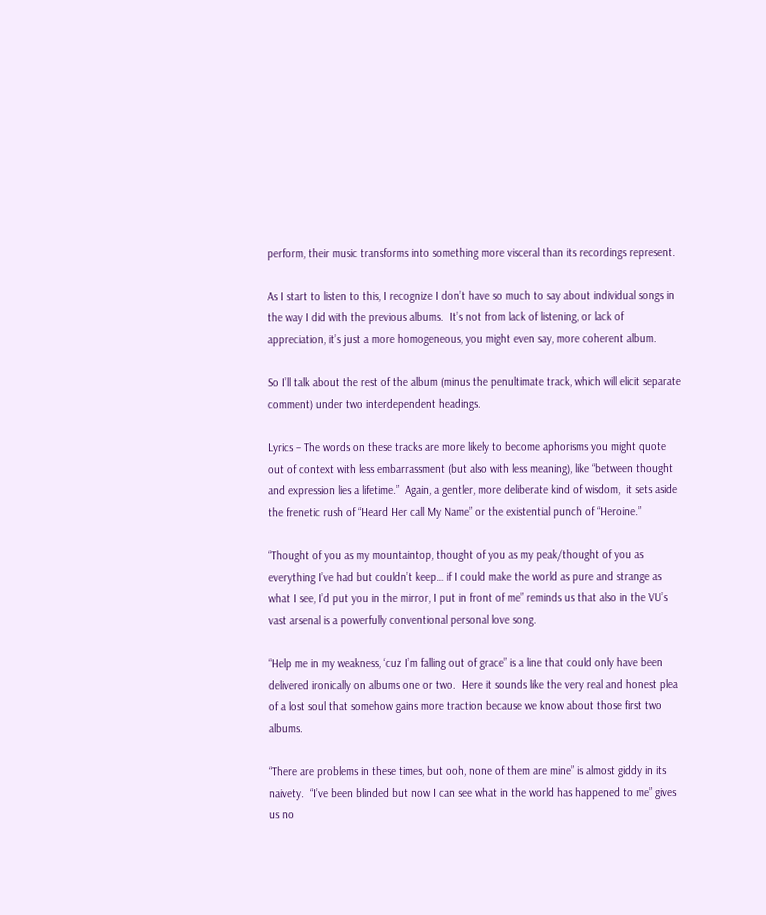perform, their music transforms into something more visceral than its recordings represent.

As I start to listen to this, I recognize I don’t have so much to say about individual songs in the way I did with the previous albums.  It’s not from lack of listening, or lack of appreciation, it’s just a more homogeneous, you might even say, more coherent album.

So I’ll talk about the rest of the album (minus the penultimate track, which will elicit separate comment) under two interdependent headings.

Lyrics – The words on these tracks are more likely to become aphorisms you might quote out of context with less embarrassment (but also with less meaning), like “between thought and expression lies a lifetime.”  Again, a gentler, more deliberate kind of wisdom,  it sets aside the frenetic rush of “Heard Her call My Name” or the existential punch of “Heroine.”

“Thought of you as my mountaintop, thought of you as my peak/thought of you as everything I’ve had but couldn’t keep… if I could make the world as pure and strange as what I see, I’d put you in the mirror, I put in front of me” reminds us that also in the VU’s vast arsenal is a powerfully conventional personal love song.

“Help me in my weakness, ‘cuz I’m falling out of grace” is a line that could only have been delivered ironically on albums one or two.  Here it sounds like the very real and honest plea of a lost soul that somehow gains more traction because we know about those first two albums.

“There are problems in these times, but ooh, none of them are mine” is almost giddy in its naivety.  “I’ve been blinded but now I can see what in the world has happened to me” gives us no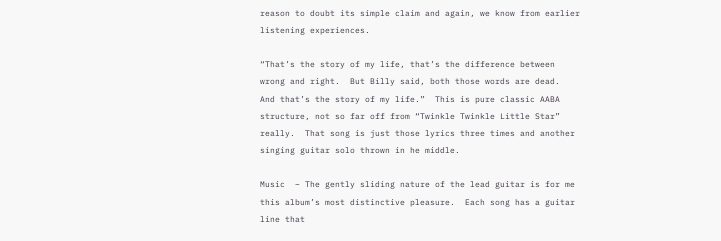reason to doubt its simple claim and again, we know from earlier listening experiences.

“That’s the story of my life, that’s the difference between wrong and right.  But Billy said, both those words are dead.  And that’s the story of my life.”  This is pure classic AABA structure, not so far off from “Twinkle Twinkle Little Star” really.  That song is just those lyrics three times and another singing guitar solo thrown in he middle.

Music  – The gently sliding nature of the lead guitar is for me this album’s most distinctive pleasure.  Each song has a guitar line that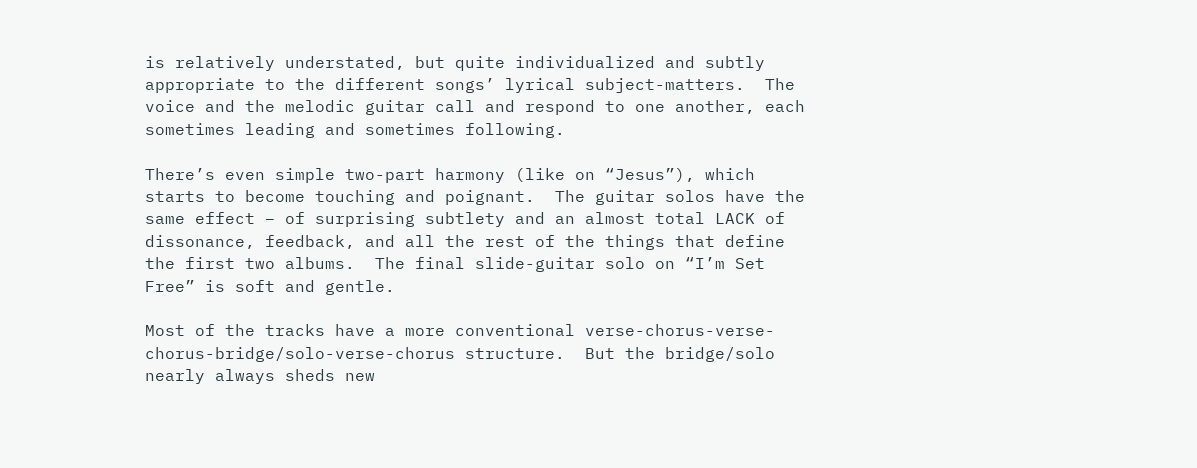is relatively understated, but quite individualized and subtly appropriate to the different songs’ lyrical subject-matters.  The voice and the melodic guitar call and respond to one another, each sometimes leading and sometimes following.

There’s even simple two-part harmony (like on “Jesus”), which starts to become touching and poignant.  The guitar solos have the same effect – of surprising subtlety and an almost total LACK of dissonance, feedback, and all the rest of the things that define the first two albums.  The final slide-guitar solo on “I’m Set Free” is soft and gentle.

Most of the tracks have a more conventional verse-chorus-verse-chorus-bridge/solo-verse-chorus structure.  But the bridge/solo nearly always sheds new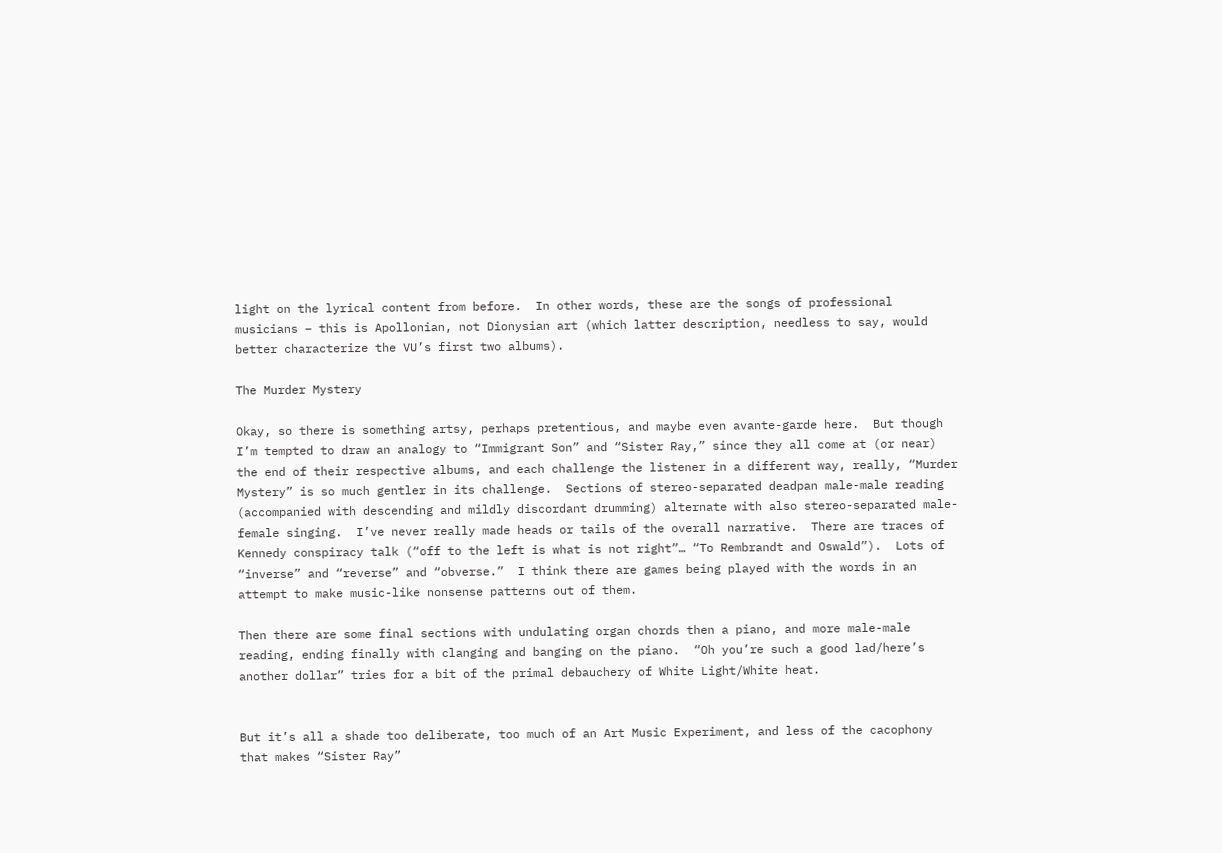light on the lyrical content from before.  In other words, these are the songs of professional musicians – this is Apollonian, not Dionysian art (which latter description, needless to say, would better characterize the VU’s first two albums).

The Murder Mystery

Okay, so there is something artsy, perhaps pretentious, and maybe even avante-garde here.  But though I’m tempted to draw an analogy to “Immigrant Son” and “Sister Ray,” since they all come at (or near) the end of their respective albums, and each challenge the listener in a different way, really, “Murder Mystery” is so much gentler in its challenge.  Sections of stereo-separated deadpan male-male reading (accompanied with descending and mildly discordant drumming) alternate with also stereo-separated male-female singing.  I’ve never really made heads or tails of the overall narrative.  There are traces of Kennedy conspiracy talk (“off to the left is what is not right”… “To Rembrandt and Oswald”).  Lots of “inverse” and “reverse” and “obverse.”  I think there are games being played with the words in an attempt to make music-like nonsense patterns out of them.

Then there are some final sections with undulating organ chords then a piano, and more male-male reading, ending finally with clanging and banging on the piano.  “Oh you’re such a good lad/here’s another dollar” tries for a bit of the primal debauchery of White Light/White heat.


But it’s all a shade too deliberate, too much of an Art Music Experiment, and less of the cacophony that makes “Sister Ray”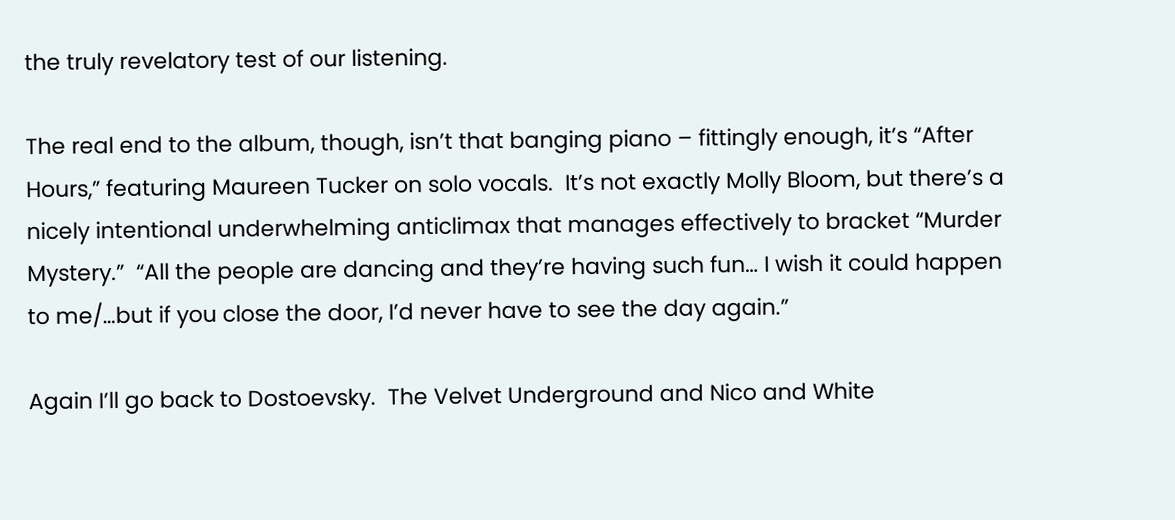the truly revelatory test of our listening.

The real end to the album, though, isn’t that banging piano – fittingly enough, it’s “After Hours,” featuring Maureen Tucker on solo vocals.  It’s not exactly Molly Bloom, but there’s a nicely intentional underwhelming anticlimax that manages effectively to bracket “Murder Mystery.”  “All the people are dancing and they’re having such fun… I wish it could happen to me/…but if you close the door, I’d never have to see the day again.”

Again I’ll go back to Dostoevsky.  The Velvet Underground and Nico and White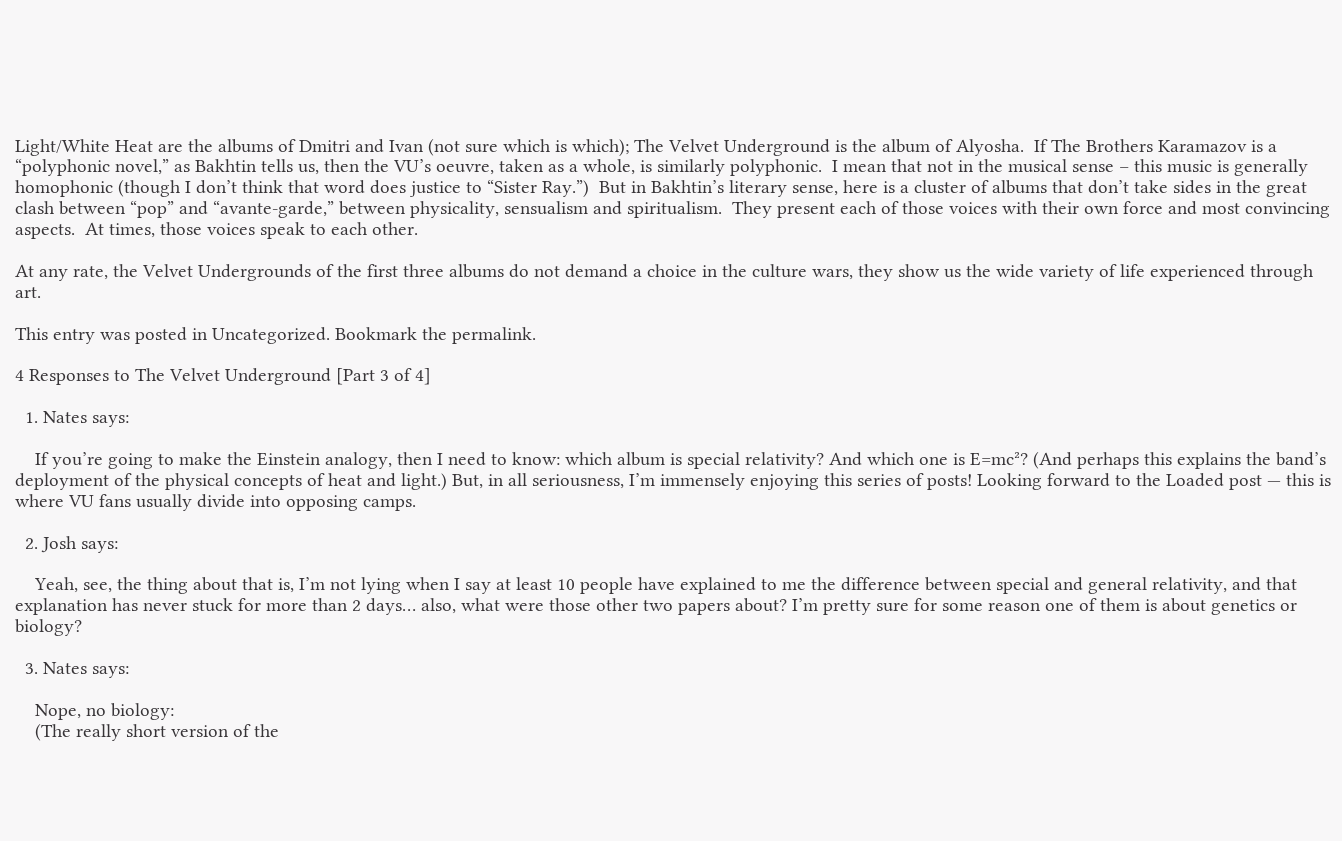Light/White Heat are the albums of Dmitri and Ivan (not sure which is which); The Velvet Underground is the album of Alyosha.  If The Brothers Karamazov is a “polyphonic novel,” as Bakhtin tells us, then the VU’s oeuvre, taken as a whole, is similarly polyphonic.  I mean that not in the musical sense – this music is generally homophonic (though I don’t think that word does justice to “Sister Ray.”)  But in Bakhtin’s literary sense, here is a cluster of albums that don’t take sides in the great clash between “pop” and “avante-garde,” between physicality, sensualism and spiritualism.  They present each of those voices with their own force and most convincing aspects.  At times, those voices speak to each other.

At any rate, the Velvet Undergrounds of the first three albums do not demand a choice in the culture wars, they show us the wide variety of life experienced through art.

This entry was posted in Uncategorized. Bookmark the permalink.

4 Responses to The Velvet Underground [Part 3 of 4]

  1. Nates says:

    If you’re going to make the Einstein analogy, then I need to know: which album is special relativity? And which one is E=mc²? (And perhaps this explains the band’s deployment of the physical concepts of heat and light.) But, in all seriousness, I’m immensely enjoying this series of posts! Looking forward to the Loaded post — this is where VU fans usually divide into opposing camps.

  2. Josh says:

    Yeah, see, the thing about that is, I’m not lying when I say at least 10 people have explained to me the difference between special and general relativity, and that explanation has never stuck for more than 2 days… also, what were those other two papers about? I’m pretty sure for some reason one of them is about genetics or biology?

  3. Nates says:

    Nope, no biology:
    (The really short version of the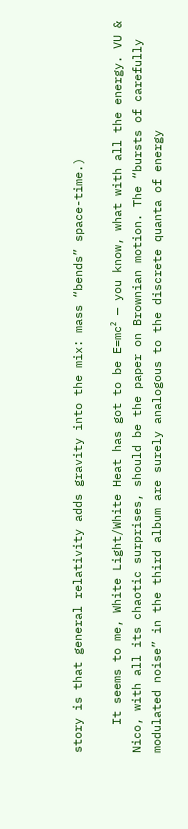story is that general relativity adds gravity into the mix: mass “bends” space-time.)

    It seems to me, White Light/White Heat has got to be E=mc² — you know, what with all the energy. VU & Nico, with all its chaotic surprises, should be the paper on Brownian motion. The “bursts of carefully modulated noise” in the third album are surely analogous to the discrete quanta of energy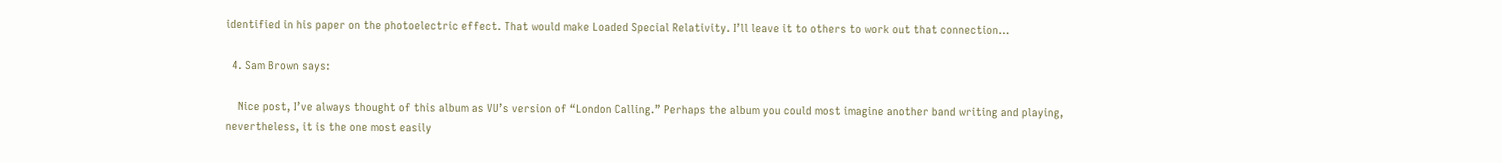identified in his paper on the photoelectric effect. That would make Loaded Special Relativity. I’ll leave it to others to work out that connection…

  4. Sam Brown says:

    Nice post, I’ve always thought of this album as VU’s version of “London Calling.” Perhaps the album you could most imagine another band writing and playing, nevertheless, it is the one most easily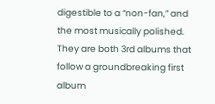digestible to a “non-fan,” and the most musically polished. They are both 3rd albums that follow a groundbreaking first album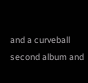and a curveball second album and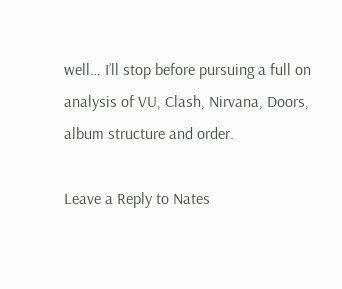well… I’ll stop before pursuing a full on analysis of VU, Clash, Nirvana, Doors, album structure and order.

Leave a Reply to Nates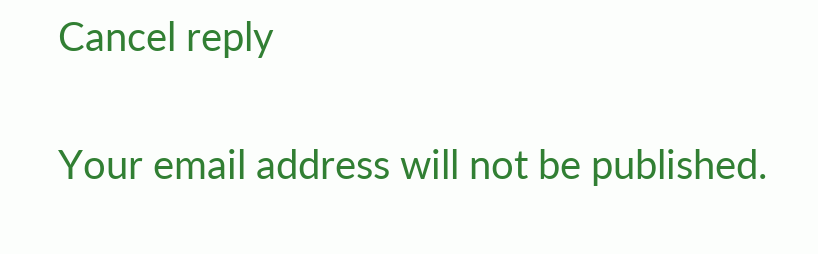Cancel reply

Your email address will not be published.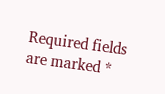Required fields are marked *